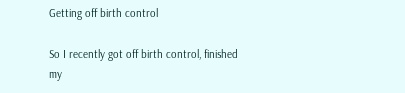Getting off birth control

So I recently got off birth control, finished my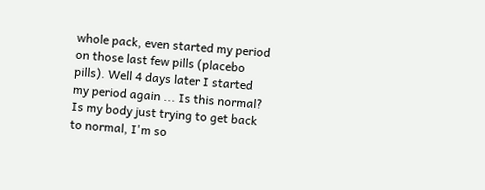whole pack, even started my period on those last few pills (placebo pills). Well 4 days later I started my period again ... Is this normal? Is my body just trying to get back to normal, I'm so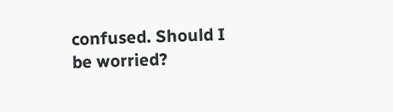confused. Should I be worried?